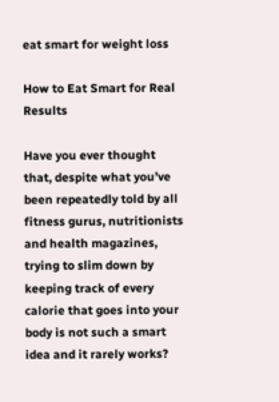eat smart for weight loss

How to Eat Smart for Real Results

Have you ever thought that, despite what you’ve been repeatedly told by all fitness gurus, nutritionists and health magazines, trying to slim down by keeping track of every calorie that goes into your body is not such a smart idea and it rarely works?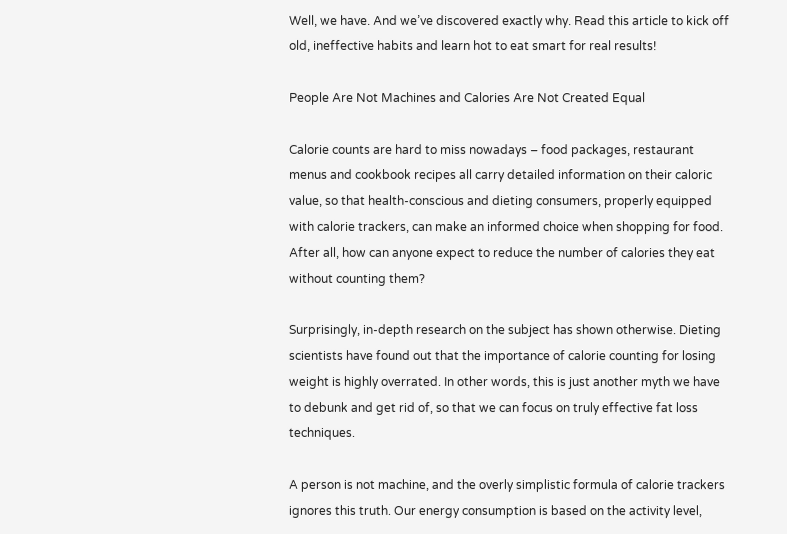Well, we have. And we’ve discovered exactly why. Read this article to kick off old, ineffective habits and learn hot to eat smart for real results!

People Are Not Machines and Calories Are Not Created Equal

Calorie counts are hard to miss nowadays – food packages, restaurant menus and cookbook recipes all carry detailed information on their caloric value, so that health-conscious and dieting consumers, properly equipped with calorie trackers, can make an informed choice when shopping for food. After all, how can anyone expect to reduce the number of calories they eat without counting them?

Surprisingly, in-depth research on the subject has shown otherwise. Dieting scientists have found out that the importance of calorie counting for losing weight is highly overrated. In other words, this is just another myth we have to debunk and get rid of, so that we can focus on truly effective fat loss techniques.

A person is not machine, and the overly simplistic formula of calorie trackers ignores this truth. Our energy consumption is based on the activity level,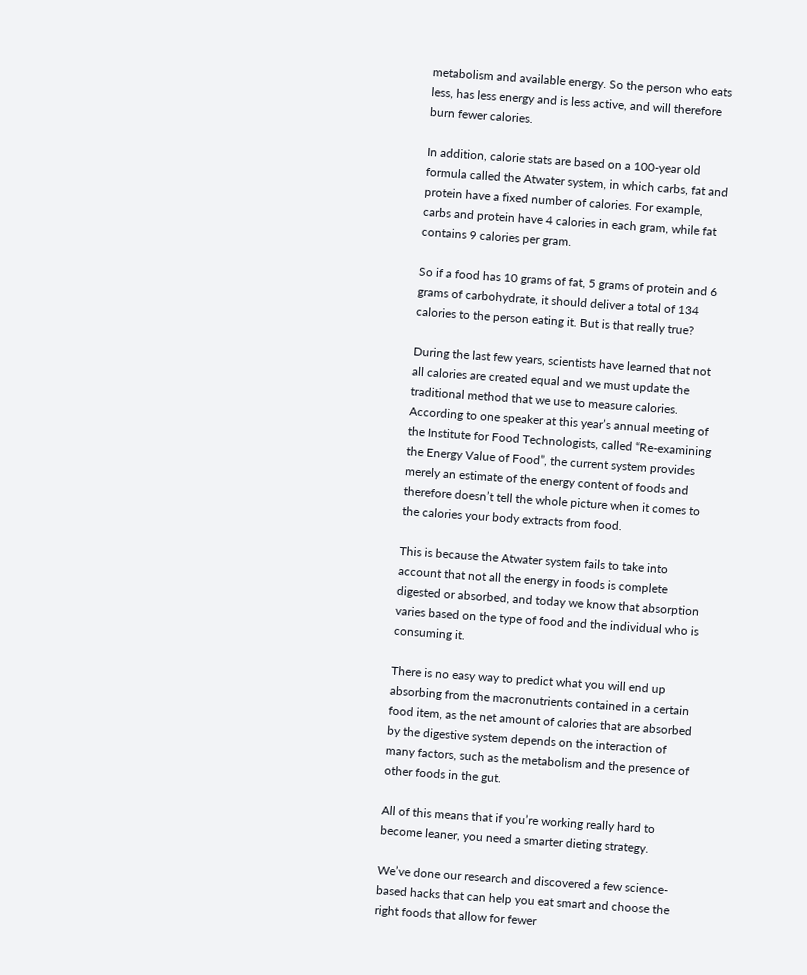metabolism and available energy. So the person who eats less, has less energy and is less active, and will therefore burn fewer calories.

In addition, calorie stats are based on a 100-year old formula called the Atwater system, in which carbs, fat and protein have a fixed number of calories. For example, carbs and protein have 4 calories in each gram, while fat contains 9 calories per gram.

So if a food has 10 grams of fat, 5 grams of protein and 6 grams of carbohydrate, it should deliver a total of 134 calories to the person eating it. But is that really true?

During the last few years, scientists have learned that not all calories are created equal and we must update the traditional method that we use to measure calories. According to one speaker at this year’s annual meeting of the Institute for Food Technologists, called “Re-examining the Energy Value of Food”, the current system provides merely an estimate of the energy content of foods and therefore doesn’t tell the whole picture when it comes to the calories your body extracts from food.

This is because the Atwater system fails to take into account that not all the energy in foods is complete digested or absorbed, and today we know that absorption varies based on the type of food and the individual who is consuming it.

There is no easy way to predict what you will end up absorbing from the macronutrients contained in a certain food item, as the net amount of calories that are absorbed by the digestive system depends on the interaction of many factors, such as the metabolism and the presence of other foods in the gut.

All of this means that if you’re working really hard to become leaner, you need a smarter dieting strategy.

We’ve done our research and discovered a few science-based hacks that can help you eat smart and choose the right foods that allow for fewer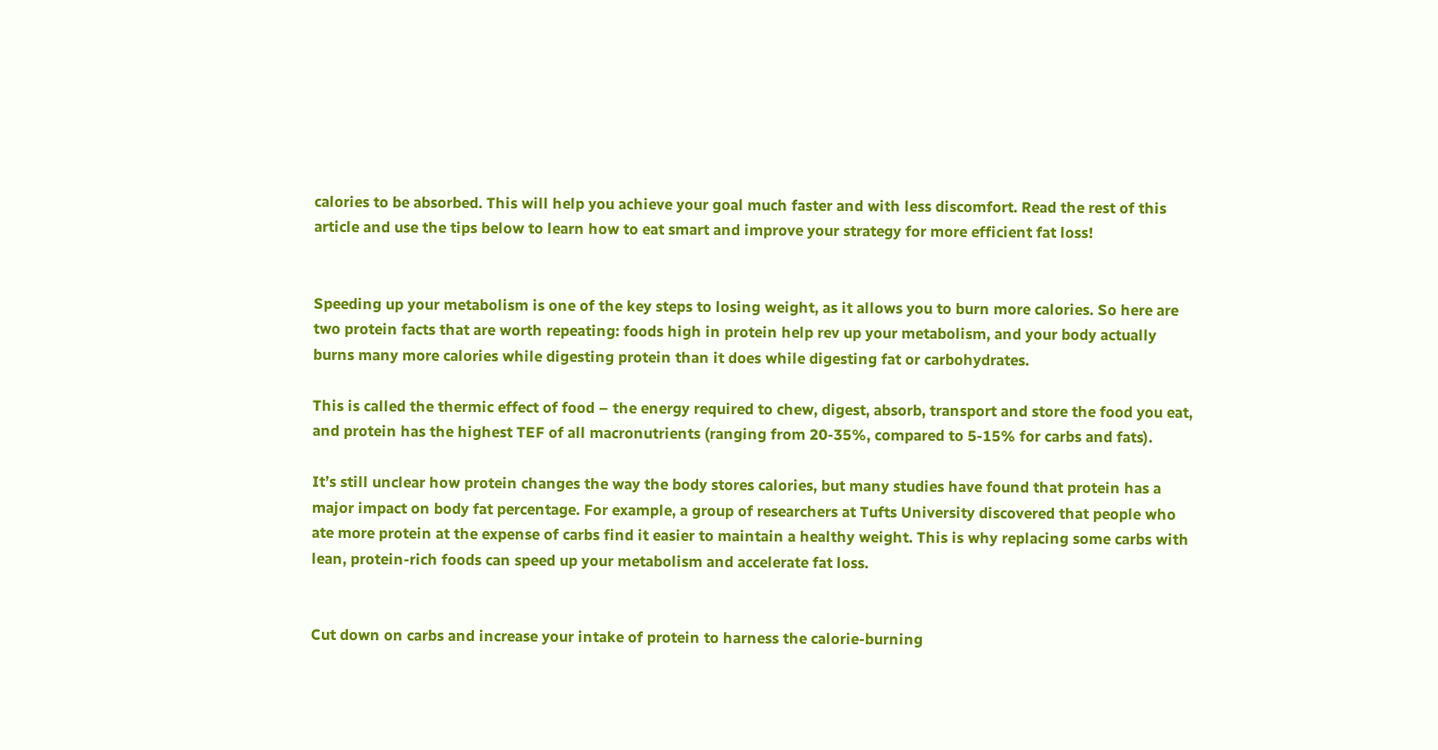calories to be absorbed. This will help you achieve your goal much faster and with less discomfort. Read the rest of this article and use the tips below to learn how to eat smart and improve your strategy for more efficient fat loss!


Speeding up your metabolism is one of the key steps to losing weight, as it allows you to burn more calories. So here are two protein facts that are worth repeating: foods high in protein help rev up your metabolism, and your body actually burns many more calories while digesting protein than it does while digesting fat or carbohydrates.

This is called the thermic effect of food – the energy required to chew, digest, absorb, transport and store the food you eat, and protein has the highest TEF of all macronutrients (ranging from 20-35%, compared to 5-15% for carbs and fats).

It’s still unclear how protein changes the way the body stores calories, but many studies have found that protein has a major impact on body fat percentage. For example, a group of researchers at Tufts University discovered that people who ate more protein at the expense of carbs find it easier to maintain a healthy weight. This is why replacing some carbs with lean, protein-rich foods can speed up your metabolism and accelerate fat loss.


Cut down on carbs and increase your intake of protein to harness the calorie-burning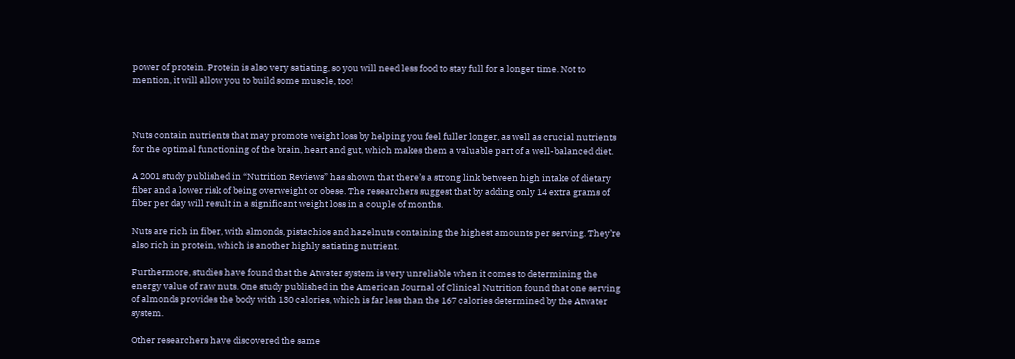power of protein. Protein is also very satiating, so you will need less food to stay full for a longer time. Not to mention, it will allow you to build some muscle, too!



Nuts contain nutrients that may promote weight loss by helping you feel fuller longer, as well as crucial nutrients for the optimal functioning of the brain, heart and gut, which makes them a valuable part of a well-balanced diet.

A 2001 study published in “Nutrition Reviews” has shown that there’s a strong link between high intake of dietary fiber and a lower risk of being overweight or obese. The researchers suggest that by adding only 14 extra grams of fiber per day will result in a significant weight loss in a couple of months.

Nuts are rich in fiber, with almonds, pistachios and hazelnuts containing the highest amounts per serving. They’re also rich in protein, which is another highly satiating nutrient.

Furthermore, studies have found that the Atwater system is very unreliable when it comes to determining the energy value of raw nuts. One study published in the American Journal of Clinical Nutrition found that one serving of almonds provides the body with 130 calories, which is far less than the 167 calories determined by the Atwater system.

Other researchers have discovered the same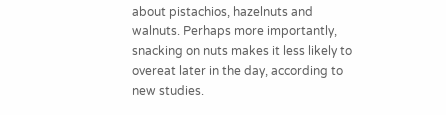about pistachios, hazelnuts and walnuts. Perhaps more importantly, snacking on nuts makes it less likely to overeat later in the day, according to new studies.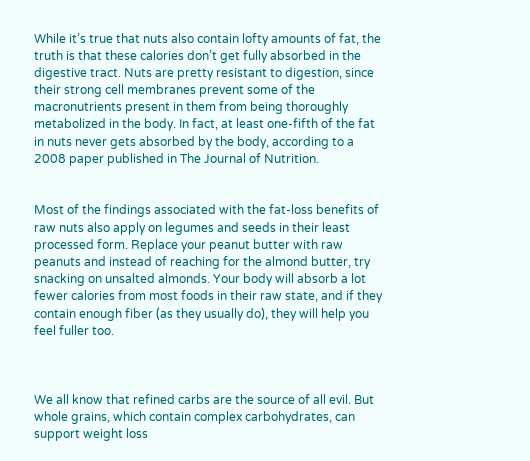While it’s true that nuts also contain lofty amounts of fat, the truth is that these calories don’t get fully absorbed in the digestive tract. Nuts are pretty resistant to digestion, since their strong cell membranes prevent some of the macronutrients present in them from being thoroughly metabolized in the body. In fact, at least one-fifth of the fat in nuts never gets absorbed by the body, according to a 2008 paper published in The Journal of Nutrition.


Most of the findings associated with the fat-loss benefits of raw nuts also apply on legumes and seeds in their least processed form. Replace your peanut butter with raw peanuts and instead of reaching for the almond butter, try snacking on unsalted almonds. Your body will absorb a lot fewer calories from most foods in their raw state, and if they contain enough fiber (as they usually do), they will help you feel fuller too.



We all know that refined carbs are the source of all evil. But whole grains, which contain complex carbohydrates, can support weight loss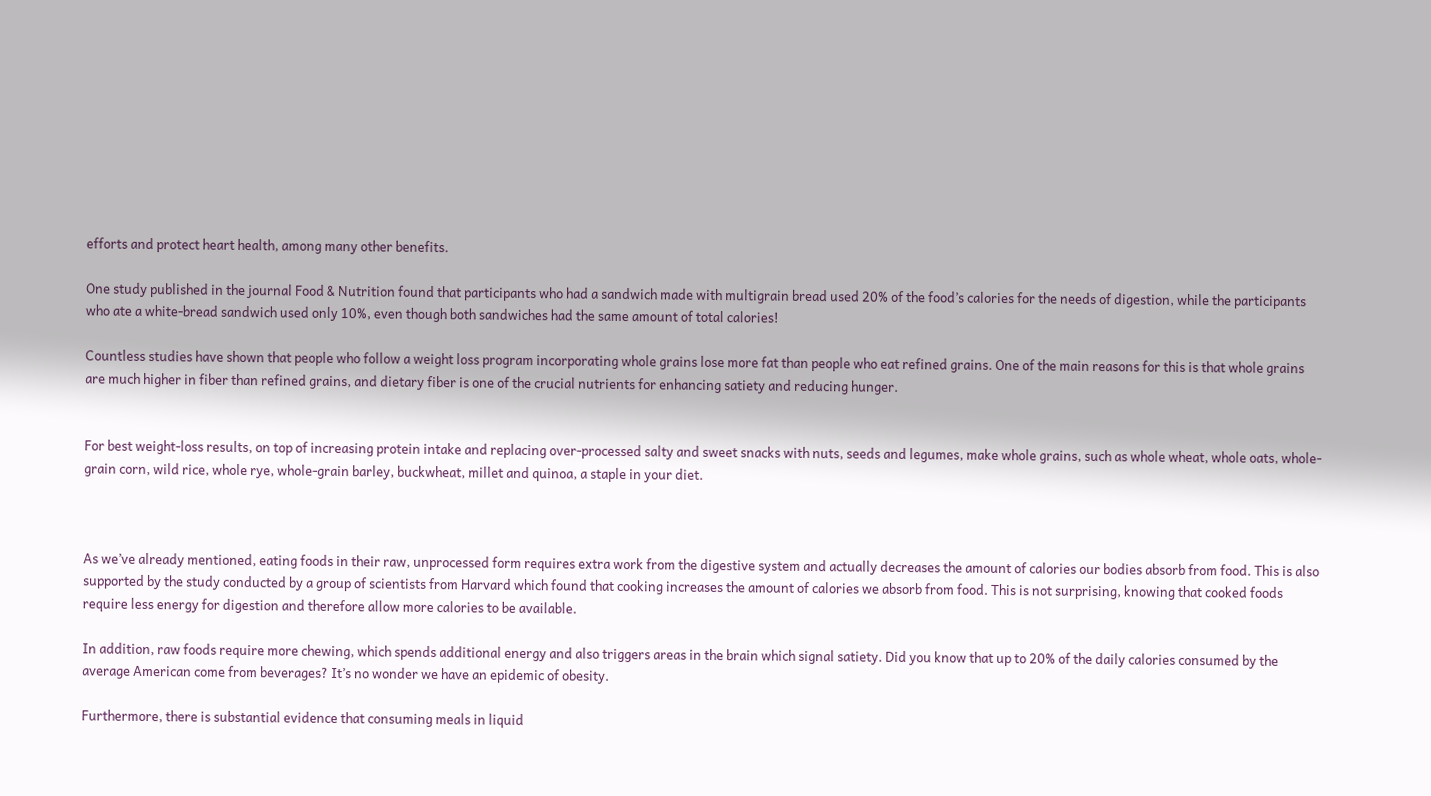efforts and protect heart health, among many other benefits.

One study published in the journal Food & Nutrition found that participants who had a sandwich made with multigrain bread used 20% of the food’s calories for the needs of digestion, while the participants who ate a white-bread sandwich used only 10%, even though both sandwiches had the same amount of total calories!

Countless studies have shown that people who follow a weight loss program incorporating whole grains lose more fat than people who eat refined grains. One of the main reasons for this is that whole grains are much higher in fiber than refined grains, and dietary fiber is one of the crucial nutrients for enhancing satiety and reducing hunger.


For best weight-loss results, on top of increasing protein intake and replacing over-processed salty and sweet snacks with nuts, seeds and legumes, make whole grains, such as whole wheat, whole oats, whole-grain corn, wild rice, whole rye, whole-grain barley, buckwheat, millet and quinoa, a staple in your diet.



As we’ve already mentioned, eating foods in their raw, unprocessed form requires extra work from the digestive system and actually decreases the amount of calories our bodies absorb from food. This is also supported by the study conducted by a group of scientists from Harvard which found that cooking increases the amount of calories we absorb from food. This is not surprising, knowing that cooked foods require less energy for digestion and therefore allow more calories to be available.

In addition, raw foods require more chewing, which spends additional energy and also triggers areas in the brain which signal satiety. Did you know that up to 20% of the daily calories consumed by the average American come from beverages? It’s no wonder we have an epidemic of obesity.

Furthermore, there is substantial evidence that consuming meals in liquid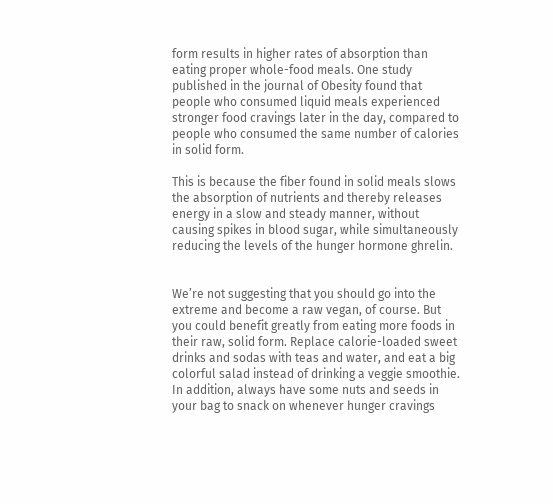form results in higher rates of absorption than eating proper whole-food meals. One study published in the journal of Obesity found that people who consumed liquid meals experienced stronger food cravings later in the day, compared to people who consumed the same number of calories in solid form.

This is because the fiber found in solid meals slows the absorption of nutrients and thereby releases energy in a slow and steady manner, without causing spikes in blood sugar, while simultaneously reducing the levels of the hunger hormone ghrelin.


We’re not suggesting that you should go into the extreme and become a raw vegan, of course. But you could benefit greatly from eating more foods in their raw, solid form. Replace calorie-loaded sweet drinks and sodas with teas and water, and eat a big colorful salad instead of drinking a veggie smoothie. In addition, always have some nuts and seeds in your bag to snack on whenever hunger cravings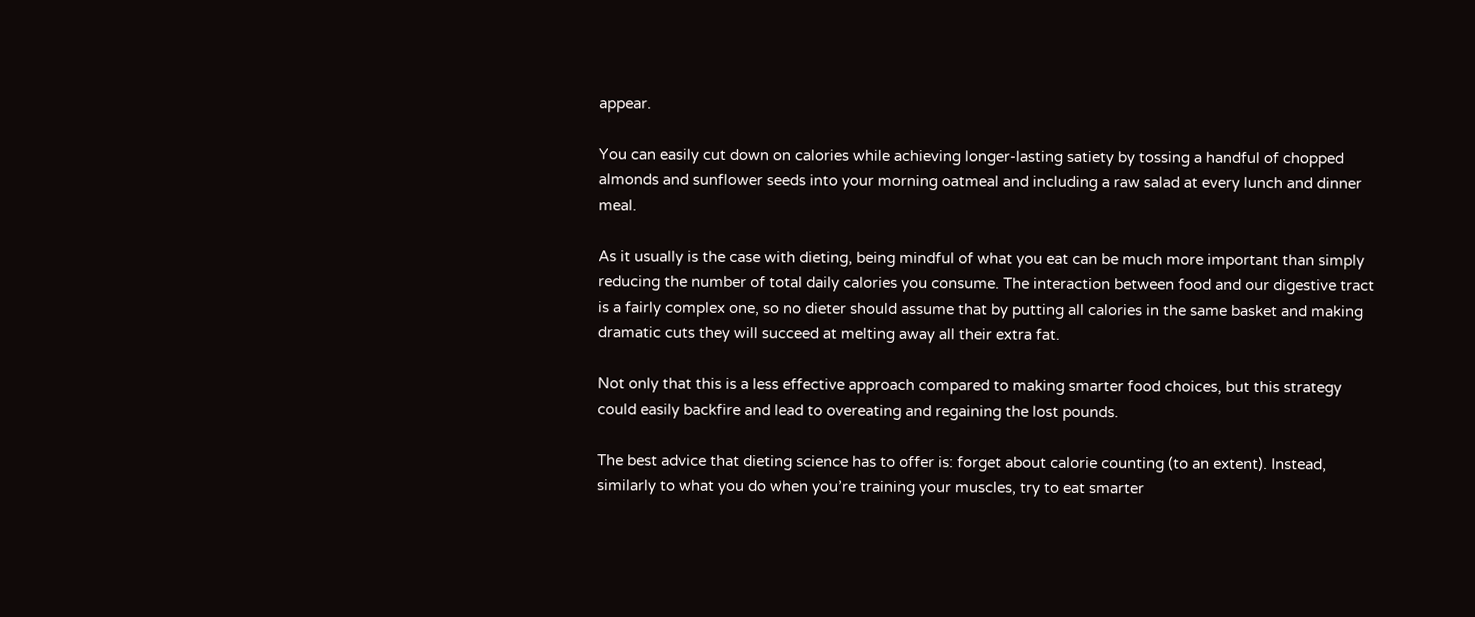appear.

You can easily cut down on calories while achieving longer-lasting satiety by tossing a handful of chopped almonds and sunflower seeds into your morning oatmeal and including a raw salad at every lunch and dinner meal.

As it usually is the case with dieting, being mindful of what you eat can be much more important than simply reducing the number of total daily calories you consume. The interaction between food and our digestive tract is a fairly complex one, so no dieter should assume that by putting all calories in the same basket and making dramatic cuts they will succeed at melting away all their extra fat.

Not only that this is a less effective approach compared to making smarter food choices, but this strategy could easily backfire and lead to overeating and regaining the lost pounds.

The best advice that dieting science has to offer is: forget about calorie counting (to an extent). Instead, similarly to what you do when you’re training your muscles, try to eat smarter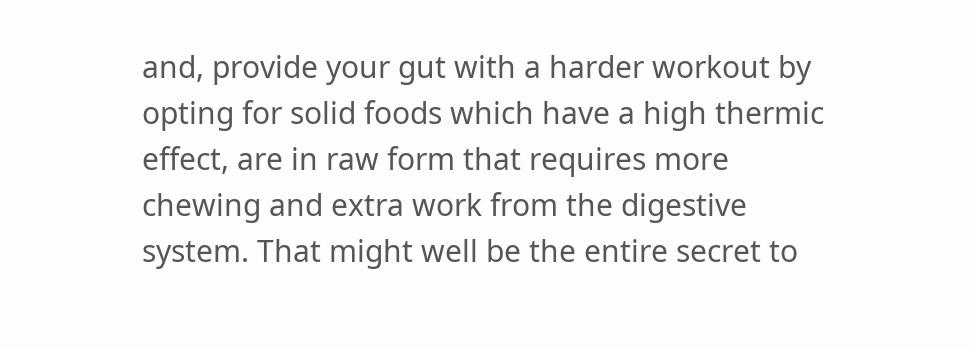and, provide your gut with a harder workout by opting for solid foods which have a high thermic effect, are in raw form that requires more chewing and extra work from the digestive system. That might well be the entire secret to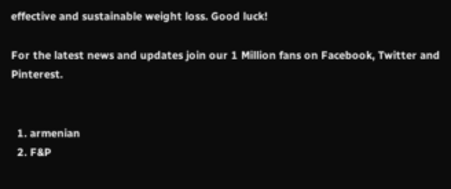effective and sustainable weight loss. Good luck!

For the latest news and updates join our 1 Million fans on Facebook, Twitter and Pinterest.


  1. armenian
  2. F&P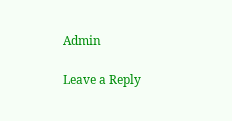Admin

Leave a Reply